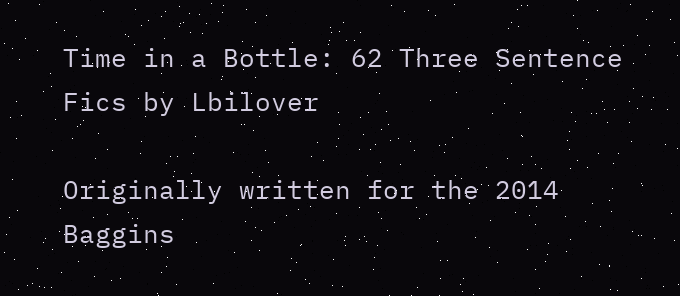Time in a Bottle: 62 Three Sentence Fics by Lbilover

Originally written for the 2014 Baggins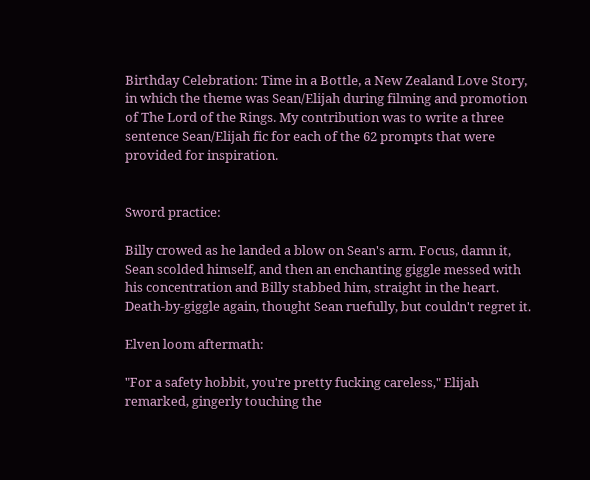Birthday Celebration: Time in a Bottle, a New Zealand Love Story, in which the theme was Sean/Elijah during filming and promotion of The Lord of the Rings. My contribution was to write a three sentence Sean/Elijah fic for each of the 62 prompts that were provided for inspiration.


Sword practice:

Billy crowed as he landed a blow on Sean's arm. Focus, damn it, Sean scolded himself, and then an enchanting giggle messed with his concentration and Billy stabbed him, straight in the heart. Death-by-giggle again, thought Sean ruefully, but couldn't regret it.

Elven loom aftermath:

"For a safety hobbit, you're pretty fucking careless," Elijah remarked, gingerly touching the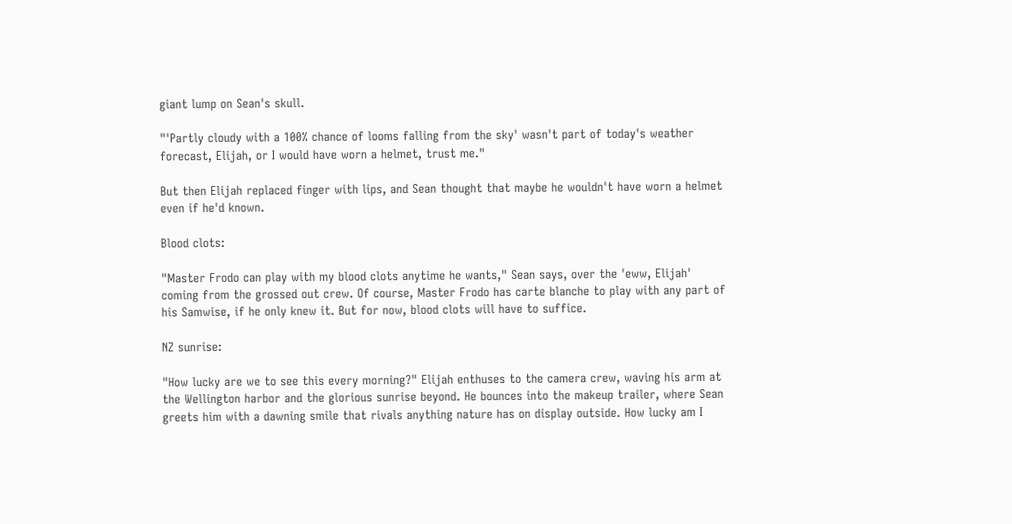giant lump on Sean's skull.

"'Partly cloudy with a 100% chance of looms falling from the sky' wasn't part of today's weather forecast, Elijah, or I would have worn a helmet, trust me."

But then Elijah replaced finger with lips, and Sean thought that maybe he wouldn't have worn a helmet even if he'd known.

Blood clots:

"Master Frodo can play with my blood clots anytime he wants," Sean says, over the 'eww, Elijah' coming from the grossed out crew. Of course, Master Frodo has carte blanche to play with any part of his Samwise, if he only knew it. But for now, blood clots will have to suffice.

NZ sunrise:

"How lucky are we to see this every morning?" Elijah enthuses to the camera crew, waving his arm at the Wellington harbor and the glorious sunrise beyond. He bounces into the makeup trailer, where Sean greets him with a dawning smile that rivals anything nature has on display outside. How lucky am I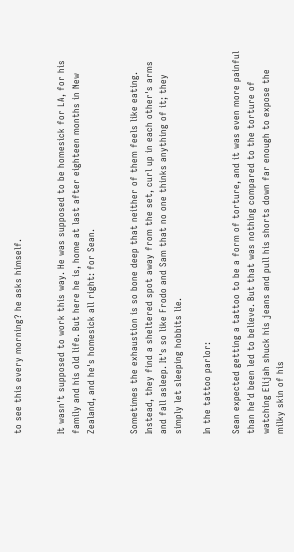to see this every morning? he asks himself.


It wasn't supposed to work this way. He was supposed to be homesick for LA, for his family and his old life. But here he is, home at last after eighteen months in New Zealand, and he's homesick all right: for Sean.


Sometimes the exhaustion is so bone deep that neither of them feels like eating. Instead, they find a sheltered spot away from the set, curl up in each other's arms and fall asleep. It's so like Frodo and Sam that no one thinks anything of it; they simply let sleeping hobbits lie.

In the tattoo parlor:

Sean expected getting a tattoo to be a form of torture, and it was even more painful than he'd been led to believe. But that was nothing compared to the torture of watching Elijah shuck his jeans and pull his shorts down far enough to expose the milky skin of his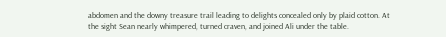abdomen and the downy treasure trail leading to delights concealed only by plaid cotton. At the sight Sean nearly whimpered, turned craven, and joined Ali under the table.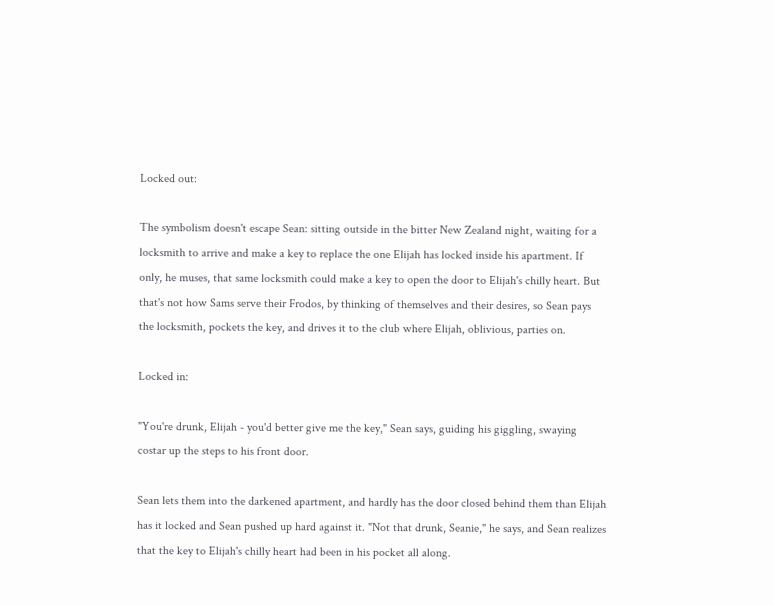Locked out:

The symbolism doesn't escape Sean: sitting outside in the bitter New Zealand night, waiting for a locksmith to arrive and make a key to replace the one Elijah has locked inside his apartment. If only, he muses, that same locksmith could make a key to open the door to Elijah's chilly heart. But that's not how Sams serve their Frodos, by thinking of themselves and their desires, so Sean pays the locksmith, pockets the key, and drives it to the club where Elijah, oblivious, parties on.

Locked in:

"You're drunk, Elijah - you'd better give me the key," Sean says, guiding his giggling, swaying costar up the steps to his front door.

Sean lets them into the darkened apartment, and hardly has the door closed behind them than Elijah has it locked and Sean pushed up hard against it. "Not that drunk, Seanie," he says, and Sean realizes that the key to Elijah's chilly heart had been in his pocket all along.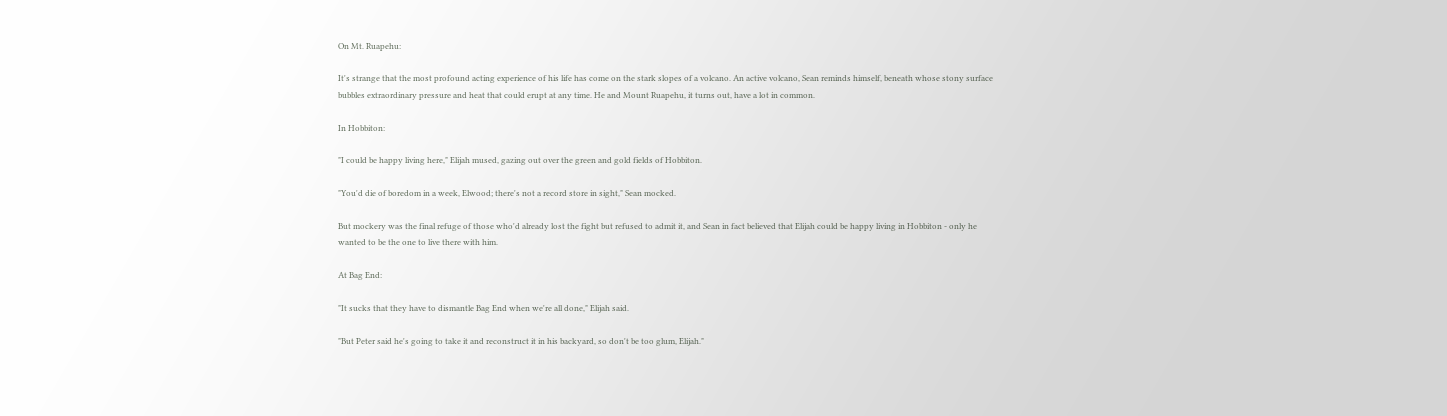On Mt. Ruapehu:

It's strange that the most profound acting experience of his life has come on the stark slopes of a volcano. An active volcano, Sean reminds himself, beneath whose stony surface bubbles extraordinary pressure and heat that could erupt at any time. He and Mount Ruapehu, it turns out, have a lot in common.

In Hobbiton:

"I could be happy living here," Elijah mused, gazing out over the green and gold fields of Hobbiton.

"You'd die of boredom in a week, Elwood; there's not a record store in sight," Sean mocked.

But mockery was the final refuge of those who'd already lost the fight but refused to admit it, and Sean in fact believed that Elijah could be happy living in Hobbiton - only he wanted to be the one to live there with him.

At Bag End:

"It sucks that they have to dismantle Bag End when we're all done," Elijah said.

"But Peter said he's going to take it and reconstruct it in his backyard, so don't be too glum, Elijah."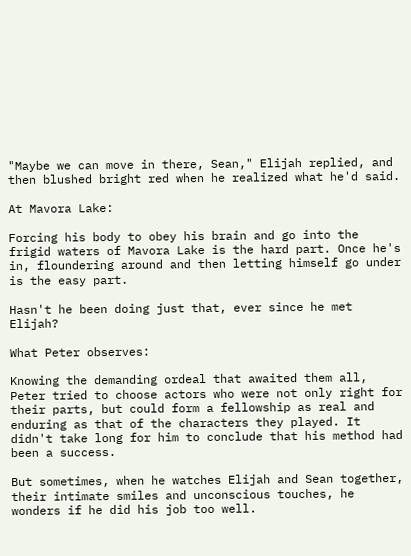"Maybe we can move in there, Sean," Elijah replied, and then blushed bright red when he realized what he'd said.

At Mavora Lake:

Forcing his body to obey his brain and go into the frigid waters of Mavora Lake is the hard part. Once he's in, floundering around and then letting himself go under is the easy part.

Hasn't he been doing just that, ever since he met Elijah?

What Peter observes:

Knowing the demanding ordeal that awaited them all, Peter tried to choose actors who were not only right for their parts, but could form a fellowship as real and enduring as that of the characters they played. It didn't take long for him to conclude that his method had been a success.

But sometimes, when he watches Elijah and Sean together, their intimate smiles and unconscious touches, he wonders if he did his job too well.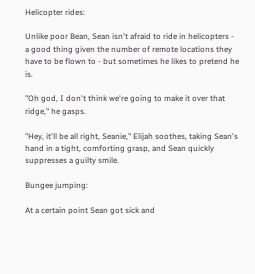Helicopter rides:

Unlike poor Bean, Sean isn't afraid to ride in helicopters - a good thing given the number of remote locations they have to be flown to - but sometimes he likes to pretend he is.

"Oh god, I don't think we're going to make it over that ridge," he gasps.

"Hey, it'll be all right, Seanie," Elijah soothes, taking Sean's hand in a tight, comforting grasp, and Sean quickly suppresses a guilty smile.

Bungee jumping:

At a certain point Sean got sick and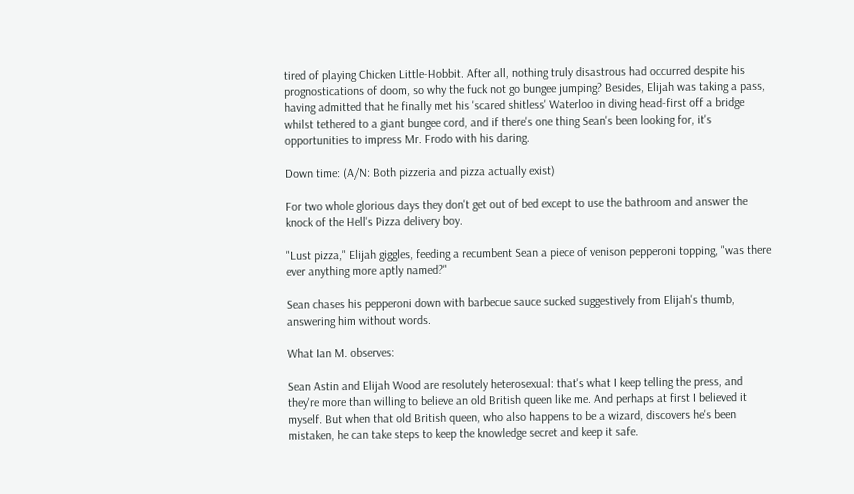tired of playing Chicken Little-Hobbit. After all, nothing truly disastrous had occurred despite his prognostications of doom, so why the fuck not go bungee jumping? Besides, Elijah was taking a pass, having admitted that he finally met his 'scared shitless' Waterloo in diving head-first off a bridge whilst tethered to a giant bungee cord, and if there's one thing Sean's been looking for, it's opportunities to impress Mr. Frodo with his daring.

Down time: (A/N: Both pizzeria and pizza actually exist)

For two whole glorious days they don't get out of bed except to use the bathroom and answer the knock of the Hell's Pizza delivery boy.

"Lust pizza," Elijah giggles, feeding a recumbent Sean a piece of venison pepperoni topping, "was there ever anything more aptly named?"

Sean chases his pepperoni down with barbecue sauce sucked suggestively from Elijah's thumb, answering him without words.

What Ian M. observes:

Sean Astin and Elijah Wood are resolutely heterosexual: that's what I keep telling the press, and they're more than willing to believe an old British queen like me. And perhaps at first I believed it myself. But when that old British queen, who also happens to be a wizard, discovers he's been mistaken, he can take steps to keep the knowledge secret and keep it safe.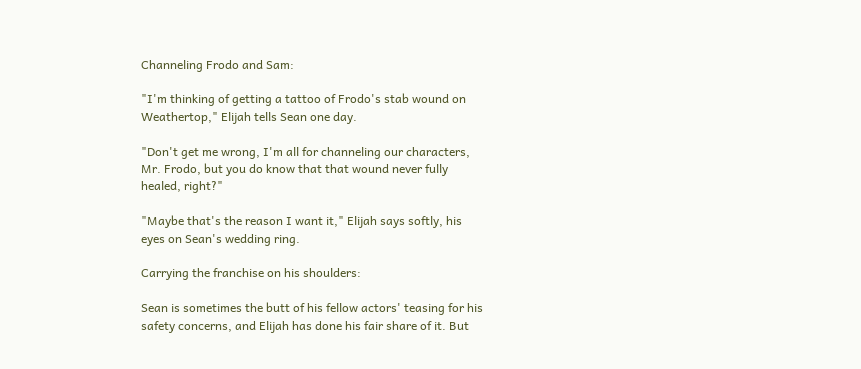Channeling Frodo and Sam:

"I'm thinking of getting a tattoo of Frodo's stab wound on Weathertop," Elijah tells Sean one day.

"Don't get me wrong, I'm all for channeling our characters, Mr. Frodo, but you do know that that wound never fully healed, right?"

"Maybe that's the reason I want it," Elijah says softly, his eyes on Sean's wedding ring.

Carrying the franchise on his shoulders:

Sean is sometimes the butt of his fellow actors' teasing for his safety concerns, and Elijah has done his fair share of it. But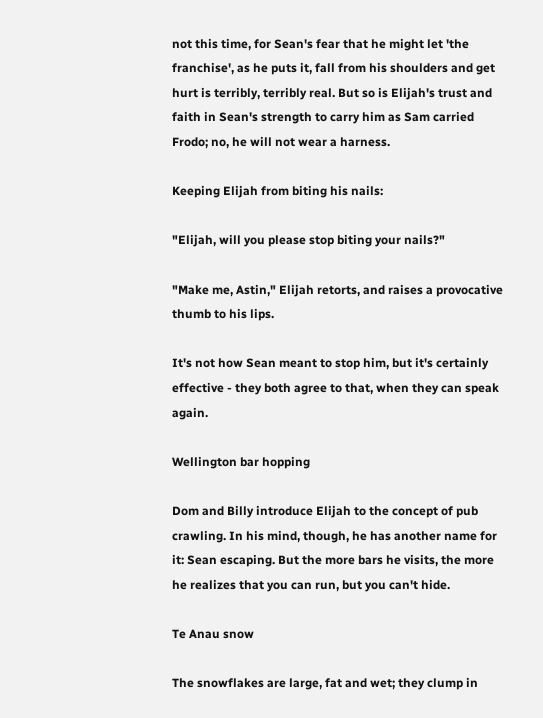not this time, for Sean's fear that he might let 'the franchise', as he puts it, fall from his shoulders and get hurt is terribly, terribly real. But so is Elijah's trust and faith in Sean's strength to carry him as Sam carried Frodo; no, he will not wear a harness.

Keeping Elijah from biting his nails:

"Elijah, will you please stop biting your nails?"

"Make me, Astin," Elijah retorts, and raises a provocative thumb to his lips.

It's not how Sean meant to stop him, but it's certainly effective - they both agree to that, when they can speak again.

Wellington bar hopping

Dom and Billy introduce Elijah to the concept of pub crawling. In his mind, though, he has another name for it: Sean escaping. But the more bars he visits, the more he realizes that you can run, but you can't hide.

Te Anau snow

The snowflakes are large, fat and wet; they clump in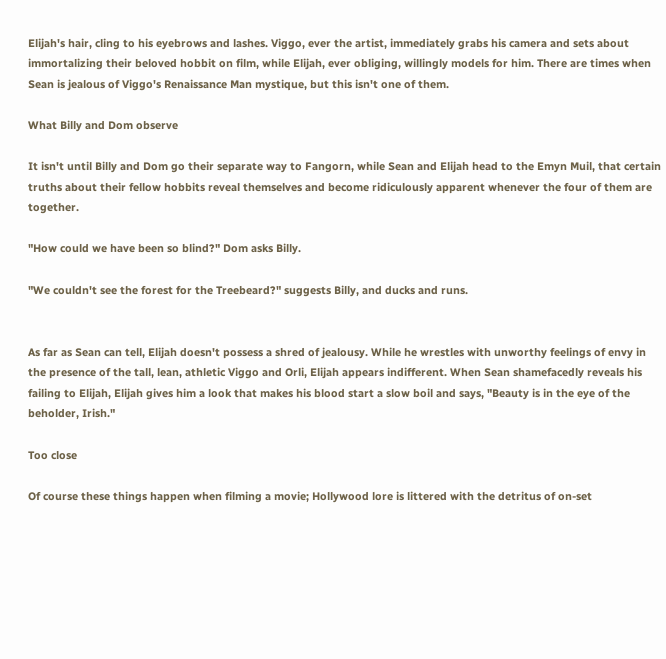Elijah's hair, cling to his eyebrows and lashes. Viggo, ever the artist, immediately grabs his camera and sets about immortalizing their beloved hobbit on film, while Elijah, ever obliging, willingly models for him. There are times when Sean is jealous of Viggo's Renaissance Man mystique, but this isn't one of them.

What Billy and Dom observe

It isn't until Billy and Dom go their separate way to Fangorn, while Sean and Elijah head to the Emyn Muil, that certain truths about their fellow hobbits reveal themselves and become ridiculously apparent whenever the four of them are together.

"How could we have been so blind?" Dom asks Billy.

"We couldn't see the forest for the Treebeard?" suggests Billy, and ducks and runs.


As far as Sean can tell, Elijah doesn't possess a shred of jealousy. While he wrestles with unworthy feelings of envy in the presence of the tall, lean, athletic Viggo and Orli, Elijah appears indifferent. When Sean shamefacedly reveals his failing to Elijah, Elijah gives him a look that makes his blood start a slow boil and says, "Beauty is in the eye of the beholder, Irish."

Too close

Of course these things happen when filming a movie; Hollywood lore is littered with the detritus of on-set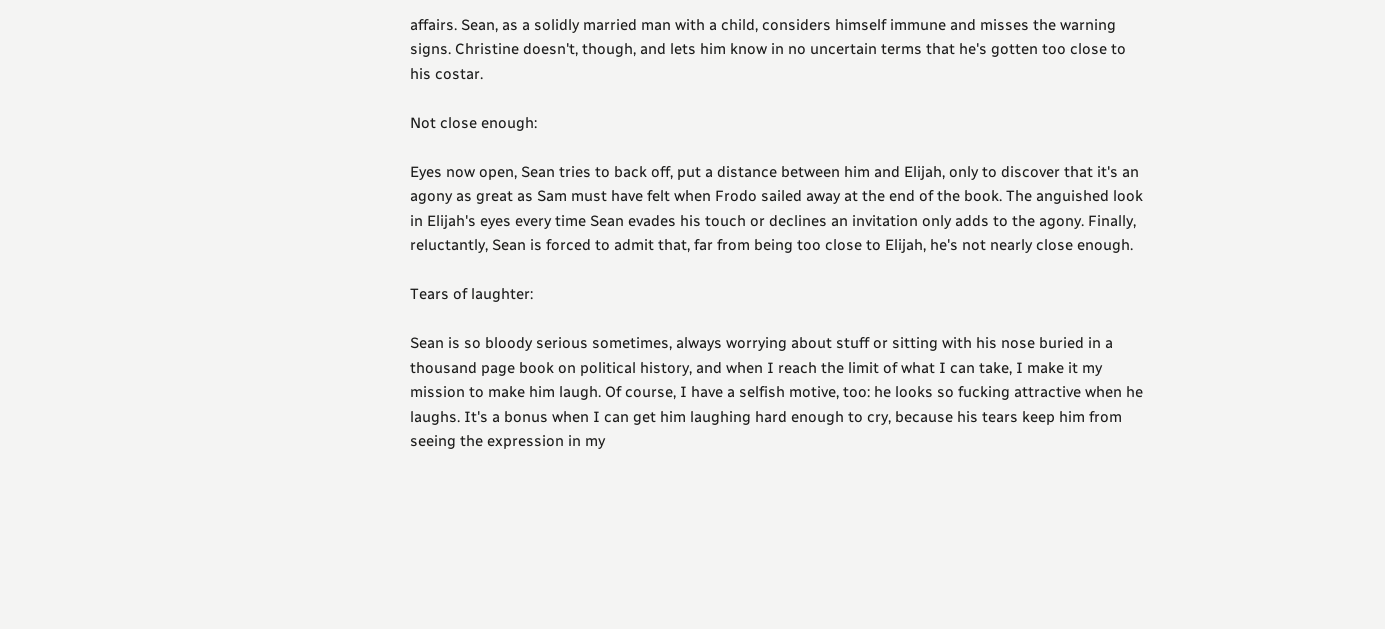affairs. Sean, as a solidly married man with a child, considers himself immune and misses the warning signs. Christine doesn't, though, and lets him know in no uncertain terms that he's gotten too close to his costar.

Not close enough:

Eyes now open, Sean tries to back off, put a distance between him and Elijah, only to discover that it's an agony as great as Sam must have felt when Frodo sailed away at the end of the book. The anguished look in Elijah's eyes every time Sean evades his touch or declines an invitation only adds to the agony. Finally, reluctantly, Sean is forced to admit that, far from being too close to Elijah, he's not nearly close enough.

Tears of laughter:

Sean is so bloody serious sometimes, always worrying about stuff or sitting with his nose buried in a thousand page book on political history, and when I reach the limit of what I can take, I make it my mission to make him laugh. Of course, I have a selfish motive, too: he looks so fucking attractive when he laughs. It's a bonus when I can get him laughing hard enough to cry, because his tears keep him from seeing the expression in my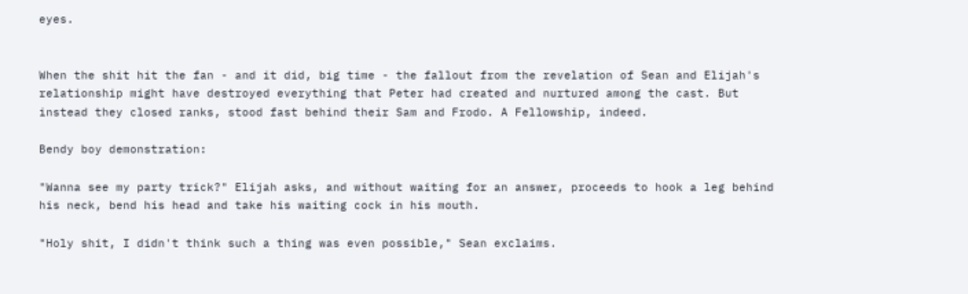eyes.


When the shit hit the fan - and it did, big time - the fallout from the revelation of Sean and Elijah's relationship might have destroyed everything that Peter had created and nurtured among the cast. But instead they closed ranks, stood fast behind their Sam and Frodo. A Fellowship, indeed.

Bendy boy demonstration:

"Wanna see my party trick?" Elijah asks, and without waiting for an answer, proceeds to hook a leg behind his neck, bend his head and take his waiting cock in his mouth.

"Holy shit, I didn't think such a thing was even possible," Sean exclaims.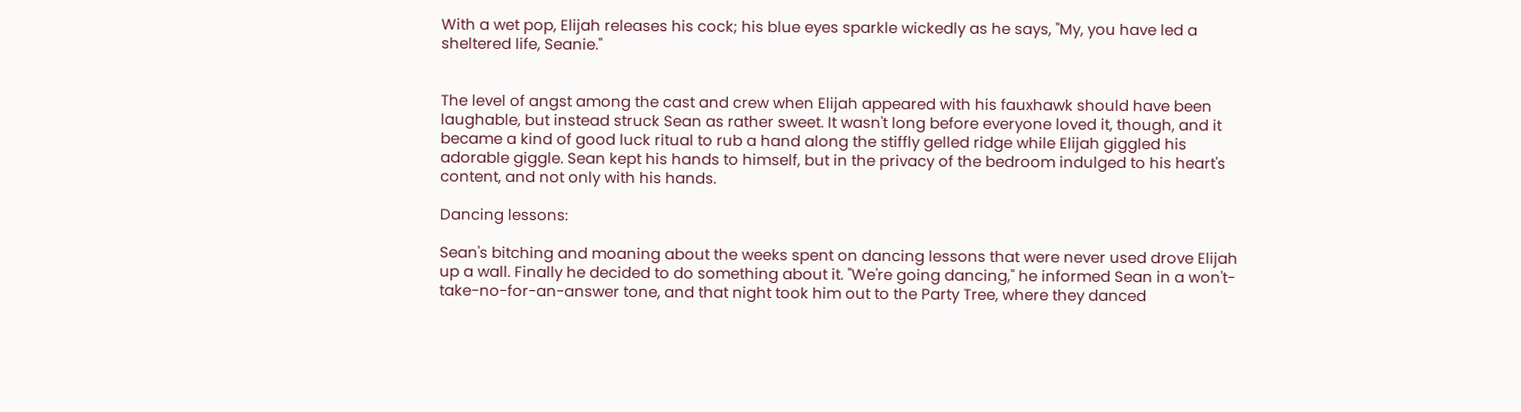With a wet pop, Elijah releases his cock; his blue eyes sparkle wickedly as he says, "My, you have led a sheltered life, Seanie."


The level of angst among the cast and crew when Elijah appeared with his fauxhawk should have been laughable, but instead struck Sean as rather sweet. It wasn't long before everyone loved it, though, and it became a kind of good luck ritual to rub a hand along the stiffly gelled ridge while Elijah giggled his adorable giggle. Sean kept his hands to himself, but in the privacy of the bedroom indulged to his heart's content, and not only with his hands.

Dancing lessons:

Sean's bitching and moaning about the weeks spent on dancing lessons that were never used drove Elijah up a wall. Finally he decided to do something about it. "We're going dancing," he informed Sean in a won't-take-no-for-an-answer tone, and that night took him out to the Party Tree, where they danced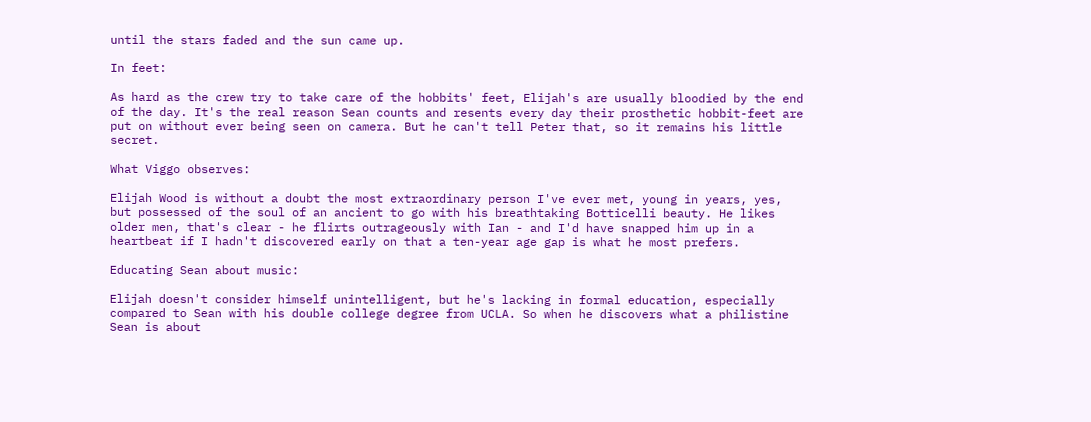until the stars faded and the sun came up.

In feet:

As hard as the crew try to take care of the hobbits' feet, Elijah's are usually bloodied by the end of the day. It's the real reason Sean counts and resents every day their prosthetic hobbit-feet are put on without ever being seen on camera. But he can't tell Peter that, so it remains his little secret.

What Viggo observes:

Elijah Wood is without a doubt the most extraordinary person I've ever met, young in years, yes, but possessed of the soul of an ancient to go with his breathtaking Botticelli beauty. He likes older men, that's clear - he flirts outrageously with Ian - and I'd have snapped him up in a heartbeat if I hadn't discovered early on that a ten-year age gap is what he most prefers.

Educating Sean about music:

Elijah doesn't consider himself unintelligent, but he's lacking in formal education, especially compared to Sean with his double college degree from UCLA. So when he discovers what a philistine Sean is about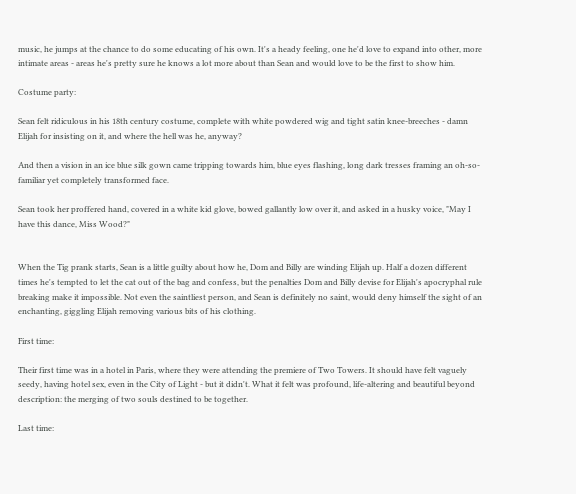music, he jumps at the chance to do some educating of his own. It's a heady feeling, one he'd love to expand into other, more intimate areas - areas he's pretty sure he knows a lot more about than Sean and would love to be the first to show him.

Costume party:

Sean felt ridiculous in his 18th century costume, complete with white powdered wig and tight satin knee-breeches - damn Elijah for insisting on it, and where the hell was he, anyway?

And then a vision in an ice blue silk gown came tripping towards him, blue eyes flashing, long dark tresses framing an oh-so-familiar yet completely transformed face.

Sean took her proffered hand, covered in a white kid glove, bowed gallantly low over it, and asked in a husky voice, "May I have this dance, Miss Wood?"


When the Tig prank starts, Sean is a little guilty about how he, Dom and Billy are winding Elijah up. Half a dozen different times he's tempted to let the cat out of the bag and confess, but the penalties Dom and Billy devise for Elijah's apocryphal rule breaking make it impossible. Not even the saintliest person, and Sean is definitely no saint, would deny himself the sight of an enchanting, giggling Elijah removing various bits of his clothing.

First time:

Their first time was in a hotel in Paris, where they were attending the premiere of Two Towers. It should have felt vaguely seedy, having hotel sex, even in the City of Light - but it didn't. What it felt was profound, life-altering and beautiful beyond description: the merging of two souls destined to be together.

Last time: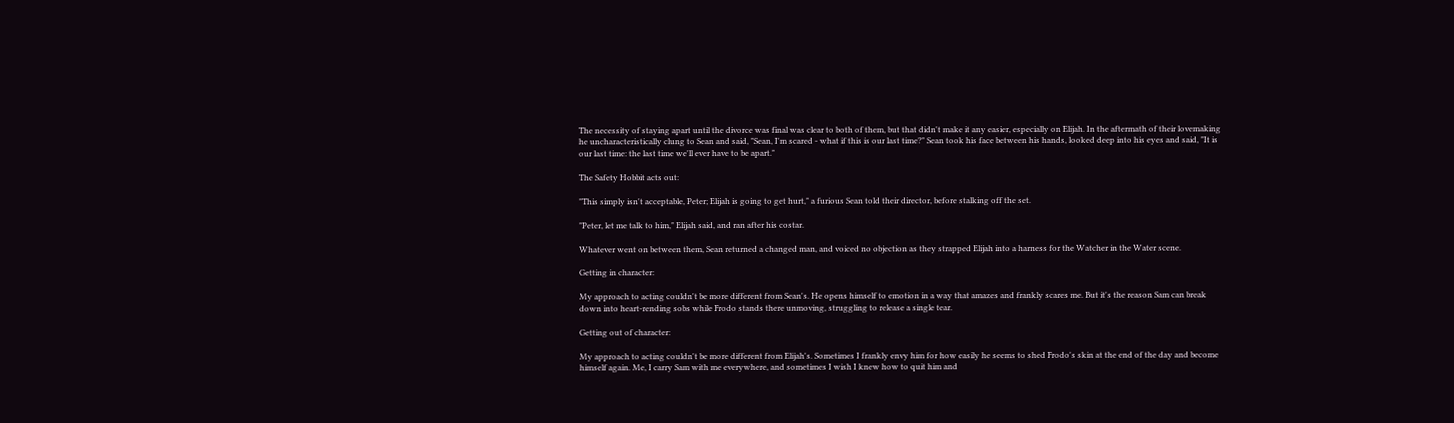The necessity of staying apart until the divorce was final was clear to both of them, but that didn't make it any easier, especially on Elijah. In the aftermath of their lovemaking he uncharacteristically clung to Sean and said, "Sean, I'm scared - what if this is our last time?" Sean took his face between his hands, looked deep into his eyes and said, "It is our last time: the last time we'll ever have to be apart."

The Safety Hobbit acts out:

"This simply isn't acceptable, Peter; Elijah is going to get hurt," a furious Sean told their director, before stalking off the set.

"Peter, let me talk to him," Elijah said, and ran after his costar.

Whatever went on between them, Sean returned a changed man, and voiced no objection as they strapped Elijah into a harness for the Watcher in the Water scene.

Getting in character:

My approach to acting couldn't be more different from Sean's. He opens himself to emotion in a way that amazes and frankly scares me. But it's the reason Sam can break down into heart-rending sobs while Frodo stands there unmoving, struggling to release a single tear.

Getting out of character:

My approach to acting couldn't be more different from Elijah's. Sometimes I frankly envy him for how easily he seems to shed Frodo's skin at the end of the day and become himself again. Me, I carry Sam with me everywhere, and sometimes I wish I knew how to quit him and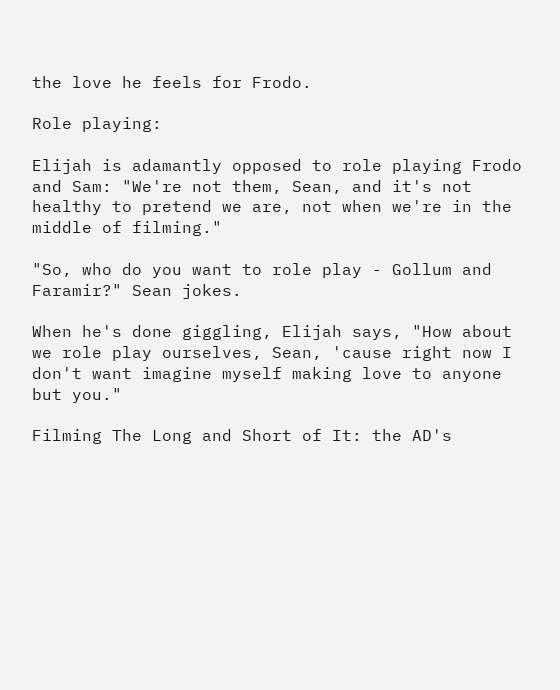the love he feels for Frodo.

Role playing:

Elijah is adamantly opposed to role playing Frodo and Sam: "We're not them, Sean, and it's not healthy to pretend we are, not when we're in the middle of filming."

"So, who do you want to role play - Gollum and Faramir?" Sean jokes.

When he's done giggling, Elijah says, "How about we role play ourselves, Sean, 'cause right now I don't want imagine myself making love to anyone but you."

Filming The Long and Short of It: the AD's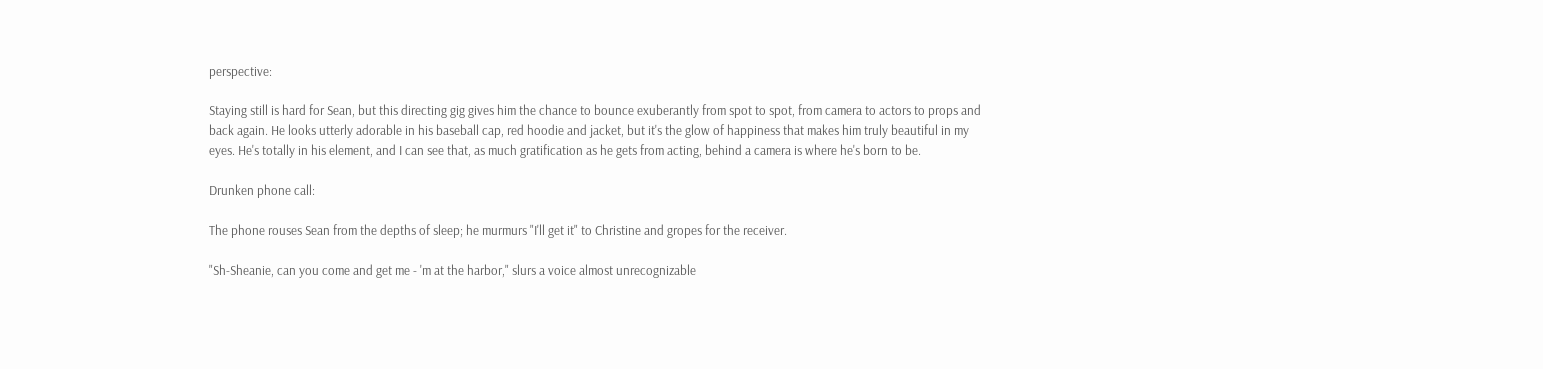perspective:

Staying still is hard for Sean, but this directing gig gives him the chance to bounce exuberantly from spot to spot, from camera to actors to props and back again. He looks utterly adorable in his baseball cap, red hoodie and jacket, but it's the glow of happiness that makes him truly beautiful in my eyes. He's totally in his element, and I can see that, as much gratification as he gets from acting, behind a camera is where he's born to be.

Drunken phone call:

The phone rouses Sean from the depths of sleep; he murmurs "I'll get it" to Christine and gropes for the receiver.

"Sh-Sheanie, can you come and get me - 'm at the harbor," slurs a voice almost unrecognizable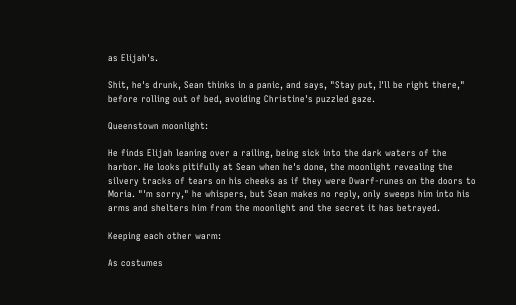as Elijah's.

Shit, he's drunk, Sean thinks in a panic, and says, "Stay put, I'll be right there," before rolling out of bed, avoiding Christine's puzzled gaze.

Queenstown moonlight:

He finds Elijah leaning over a railing, being sick into the dark waters of the harbor. He looks pitifully at Sean when he's done, the moonlight revealing the silvery tracks of tears on his cheeks as if they were Dwarf-runes on the doors to Moria. "'m sorry," he whispers, but Sean makes no reply, only sweeps him into his arms and shelters him from the moonlight and the secret it has betrayed.

Keeping each other warm:

As costumes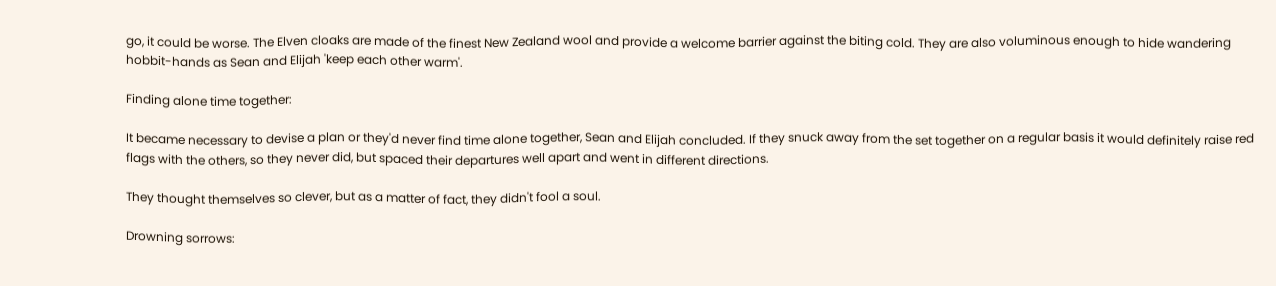go, it could be worse. The Elven cloaks are made of the finest New Zealand wool and provide a welcome barrier against the biting cold. They are also voluminous enough to hide wandering hobbit-hands as Sean and Elijah 'keep each other warm'.

Finding alone time together:

It became necessary to devise a plan or they'd never find time alone together, Sean and Elijah concluded. If they snuck away from the set together on a regular basis it would definitely raise red flags with the others, so they never did, but spaced their departures well apart and went in different directions.

They thought themselves so clever, but as a matter of fact, they didn't fool a soul.

Drowning sorrows: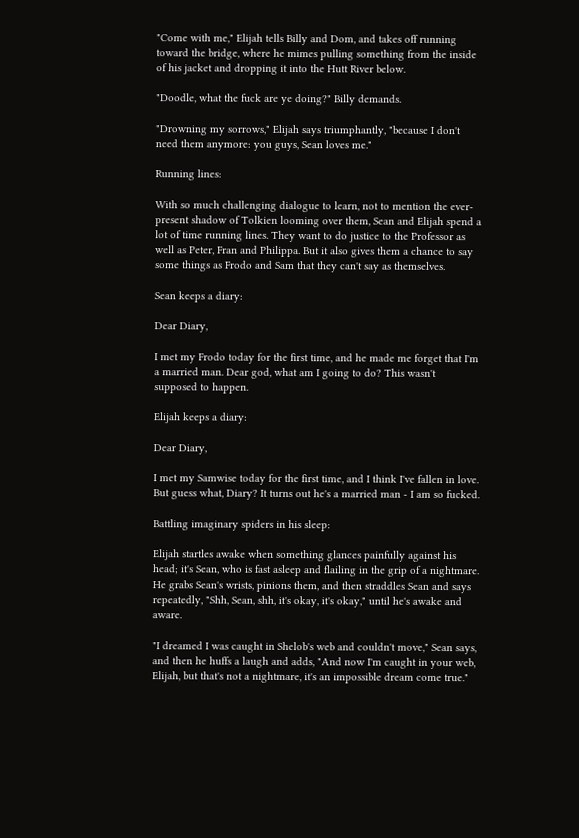"Come with me," Elijah tells Billy and Dom, and takes off running toward the bridge, where he mimes pulling something from the inside of his jacket and dropping it into the Hutt River below.

"Doodle, what the fuck are ye doing?" Billy demands.

"Drowning my sorrows," Elijah says triumphantly, "because I don't need them anymore: you guys, Sean loves me."

Running lines:

With so much challenging dialogue to learn, not to mention the ever-present shadow of Tolkien looming over them, Sean and Elijah spend a lot of time running lines. They want to do justice to the Professor as well as Peter, Fran and Philippa. But it also gives them a chance to say some things as Frodo and Sam that they can't say as themselves.

Sean keeps a diary:

Dear Diary,

I met my Frodo today for the first time, and he made me forget that I'm a married man. Dear god, what am I going to do? This wasn't supposed to happen.

Elijah keeps a diary:

Dear Diary,

I met my Samwise today for the first time, and I think I've fallen in love. But guess what, Diary? It turns out he's a married man - I am so fucked.

Battling imaginary spiders in his sleep:

Elijah startles awake when something glances painfully against his head; it's Sean, who is fast asleep and flailing in the grip of a nightmare. He grabs Sean's wrists, pinions them, and then straddles Sean and says repeatedly, "Shh, Sean, shh, it's okay, it's okay," until he's awake and aware.

"I dreamed I was caught in Shelob's web and couldn't move," Sean says, and then he huffs a laugh and adds, "And now I'm caught in your web, Elijah, but that's not a nightmare, it's an impossible dream come true."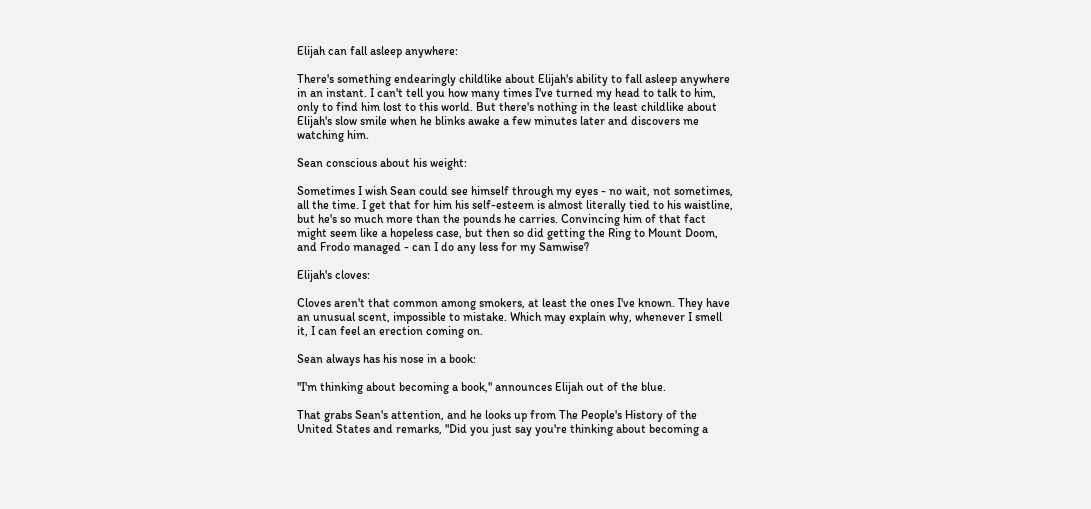Elijah can fall asleep anywhere:

There's something endearingly childlike about Elijah's ability to fall asleep anywhere in an instant. I can't tell you how many times I've turned my head to talk to him, only to find him lost to this world. But there's nothing in the least childlike about Elijah's slow smile when he blinks awake a few minutes later and discovers me watching him.

Sean conscious about his weight:

Sometimes I wish Sean could see himself through my eyes - no wait, not sometimes, all the time. I get that for him his self-esteem is almost literally tied to his waistline, but he's so much more than the pounds he carries. Convincing him of that fact might seem like a hopeless case, but then so did getting the Ring to Mount Doom, and Frodo managed - can I do any less for my Samwise?

Elijah's cloves:

Cloves aren't that common among smokers, at least the ones I've known. They have an unusual scent, impossible to mistake. Which may explain why, whenever I smell it, I can feel an erection coming on.

Sean always has his nose in a book:

"I'm thinking about becoming a book," announces Elijah out of the blue.

That grabs Sean's attention, and he looks up from The People's History of the United States and remarks, "Did you just say you're thinking about becoming a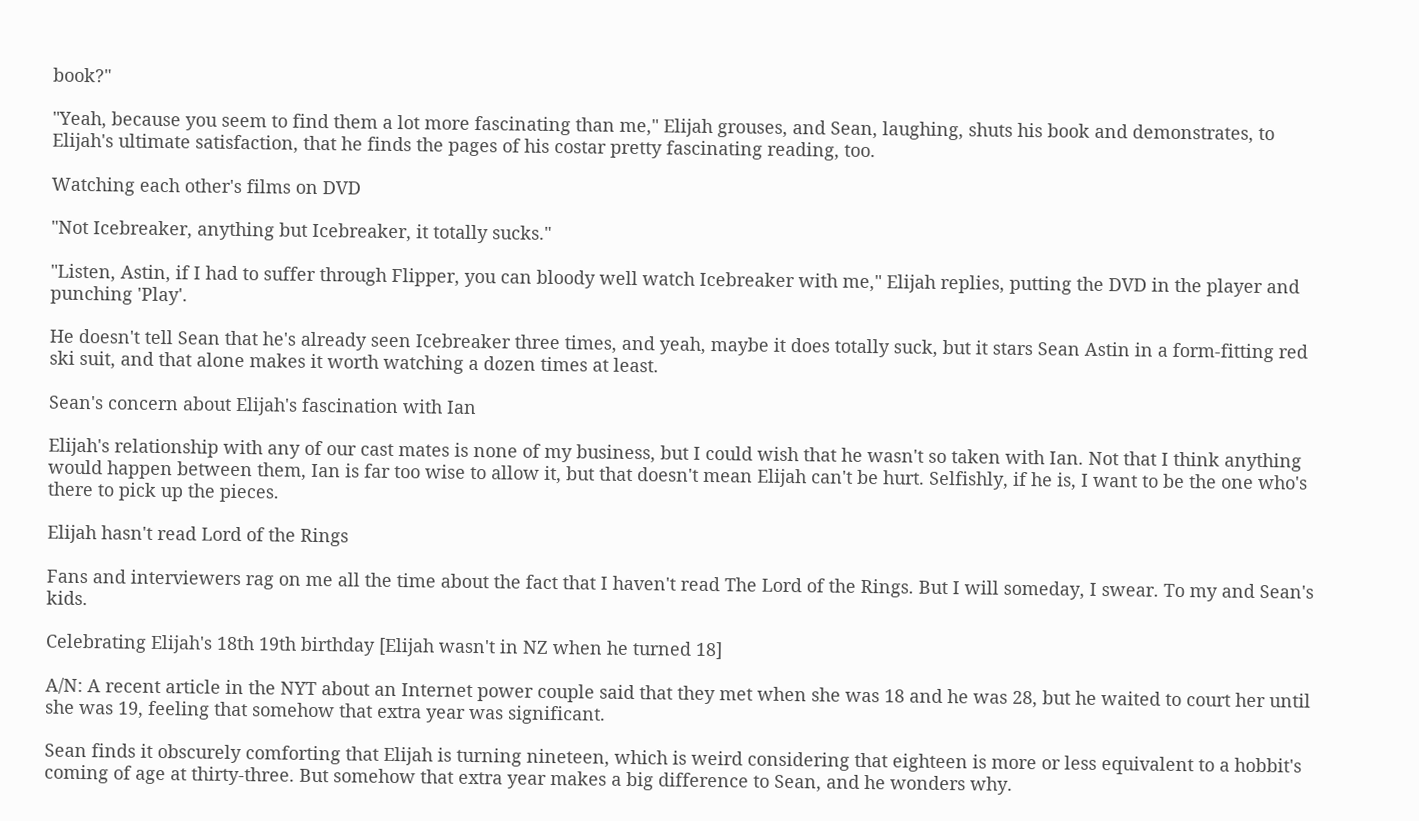book?"

"Yeah, because you seem to find them a lot more fascinating than me," Elijah grouses, and Sean, laughing, shuts his book and demonstrates, to Elijah's ultimate satisfaction, that he finds the pages of his costar pretty fascinating reading, too.

Watching each other's films on DVD

"Not Icebreaker, anything but Icebreaker, it totally sucks."

"Listen, Astin, if I had to suffer through Flipper, you can bloody well watch Icebreaker with me," Elijah replies, putting the DVD in the player and punching 'Play'.

He doesn't tell Sean that he's already seen Icebreaker three times, and yeah, maybe it does totally suck, but it stars Sean Astin in a form-fitting red ski suit, and that alone makes it worth watching a dozen times at least.

Sean's concern about Elijah's fascination with Ian

Elijah's relationship with any of our cast mates is none of my business, but I could wish that he wasn't so taken with Ian. Not that I think anything would happen between them, Ian is far too wise to allow it, but that doesn't mean Elijah can't be hurt. Selfishly, if he is, I want to be the one who's there to pick up the pieces.

Elijah hasn't read Lord of the Rings

Fans and interviewers rag on me all the time about the fact that I haven't read The Lord of the Rings. But I will someday, I swear. To my and Sean's kids.

Celebrating Elijah's 18th 19th birthday [Elijah wasn't in NZ when he turned 18]

A/N: A recent article in the NYT about an Internet power couple said that they met when she was 18 and he was 28, but he waited to court her until she was 19, feeling that somehow that extra year was significant.

Sean finds it obscurely comforting that Elijah is turning nineteen, which is weird considering that eighteen is more or less equivalent to a hobbit's coming of age at thirty-three. But somehow that extra year makes a big difference to Sean, and he wonders why.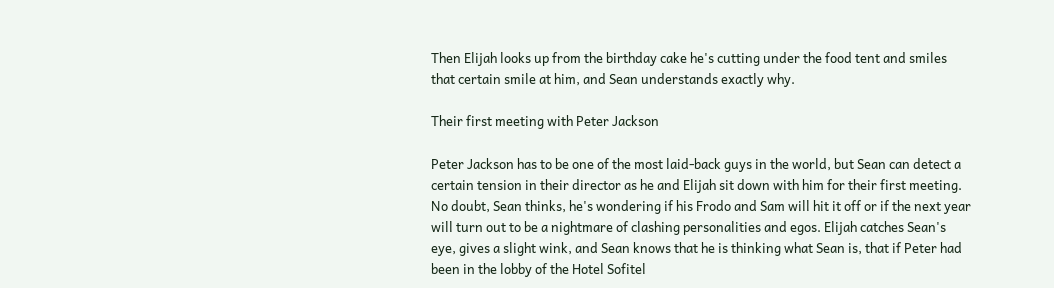Then Elijah looks up from the birthday cake he's cutting under the food tent and smiles that certain smile at him, and Sean understands exactly why.

Their first meeting with Peter Jackson

Peter Jackson has to be one of the most laid-back guys in the world, but Sean can detect a certain tension in their director as he and Elijah sit down with him for their first meeting. No doubt, Sean thinks, he's wondering if his Frodo and Sam will hit it off or if the next year will turn out to be a nightmare of clashing personalities and egos. Elijah catches Sean's eye, gives a slight wink, and Sean knows that he is thinking what Sean is, that if Peter had been in the lobby of the Hotel Sofitel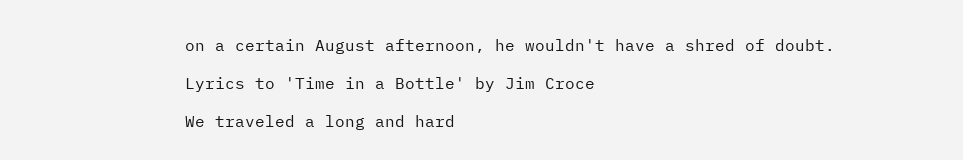on a certain August afternoon, he wouldn't have a shred of doubt.

Lyrics to 'Time in a Bottle' by Jim Croce

We traveled a long and hard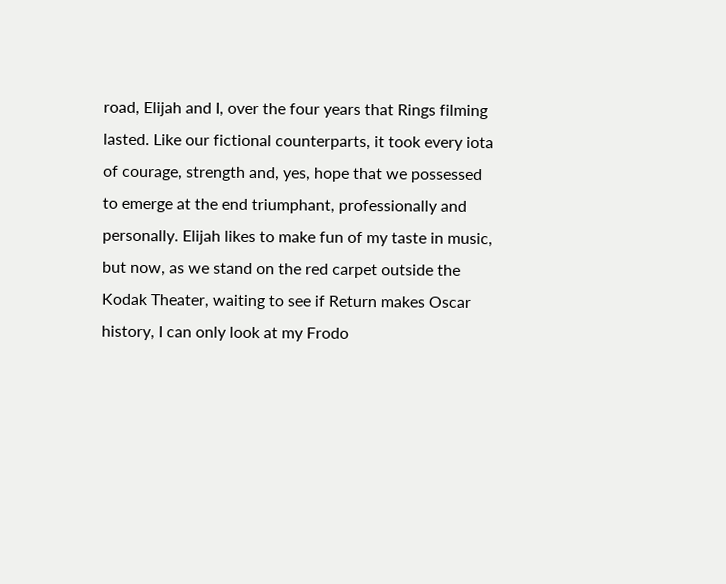road, Elijah and I, over the four years that Rings filming lasted. Like our fictional counterparts, it took every iota of courage, strength and, yes, hope that we possessed to emerge at the end triumphant, professionally and personally. Elijah likes to make fun of my taste in music, but now, as we stand on the red carpet outside the Kodak Theater, waiting to see if Return makes Oscar history, I can only look at my Frodo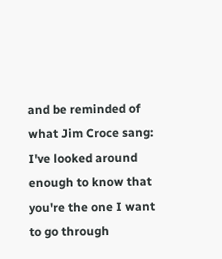and be reminded of what Jim Croce sang: I've looked around enough to know that you're the one I want to go through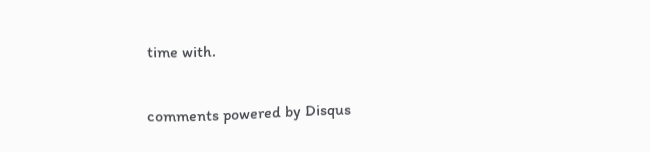time with.

comments powered by Disqus